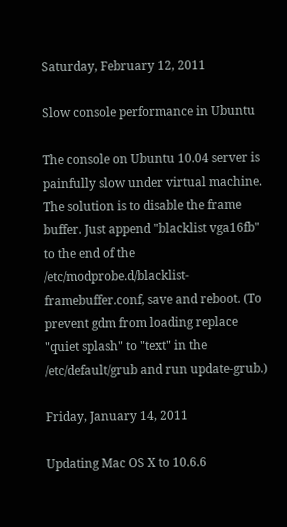Saturday, February 12, 2011

Slow console performance in Ubuntu

The console on Ubuntu 10.04 server is painfully slow under virtual machine. The solution is to disable the frame buffer. Just append "blacklist vga16fb" to the end of the /etc/modprobe.d/blacklist-framebuffer.conf, save and reboot. (To prevent gdm from loading replace "quiet splash" to "text" in the /etc/default/grub and run update-grub.)

Friday, January 14, 2011

Updating Mac OS X to 10.6.6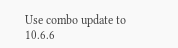Use combo update to 10.6.6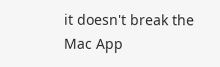it doesn't break the Mac App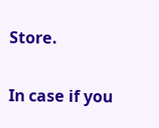Store.

In case if you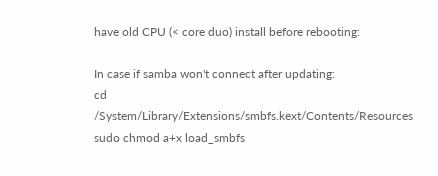have old CPU (< core duo) install before rebooting:

In case if samba won't connect after updating:
cd /System/Library/Extensions/smbfs.kext/Contents/Resources
sudo chmod a+x load_smbfs